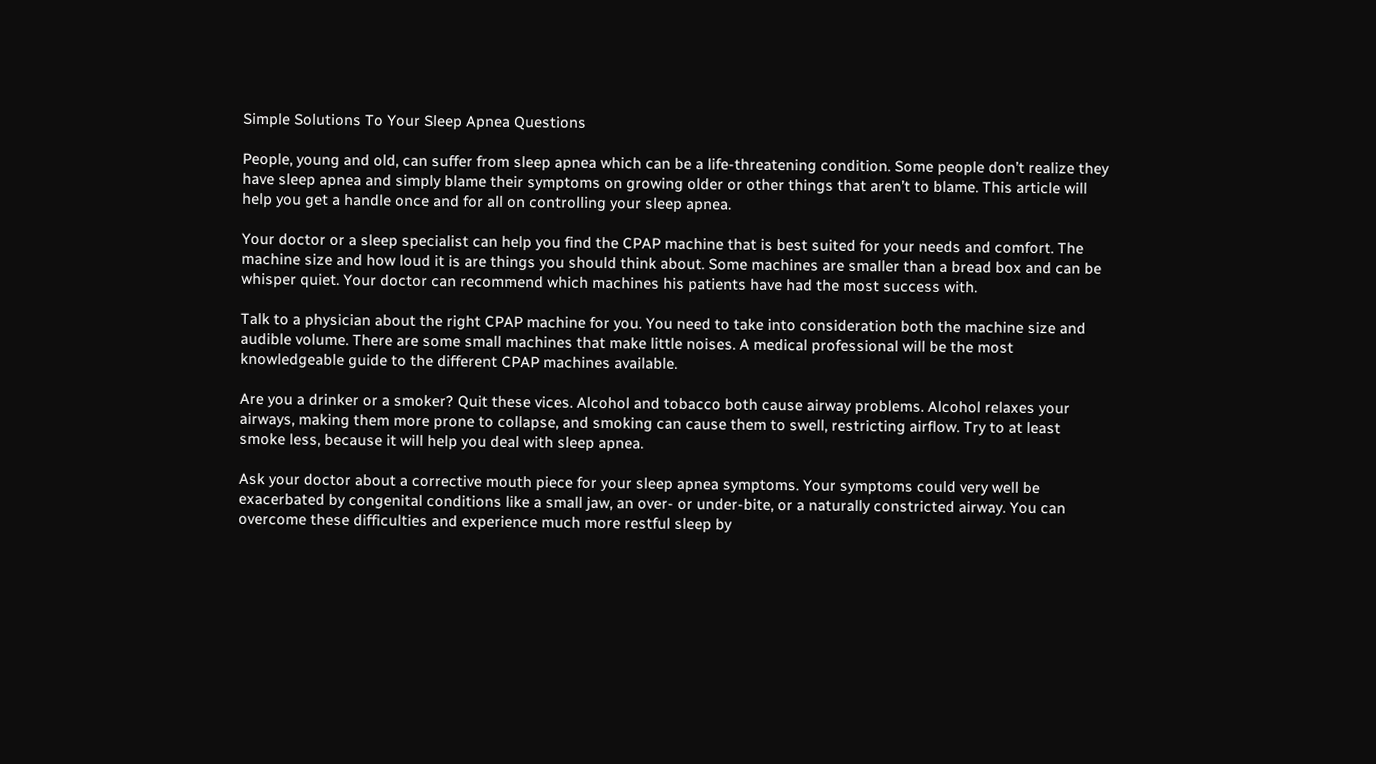Simple Solutions To Your Sleep Apnea Questions

People, young and old, can suffer from sleep apnea which can be a life-threatening condition. Some people don’t realize they have sleep apnea and simply blame their symptoms on growing older or other things that aren’t to blame. This article will help you get a handle once and for all on controlling your sleep apnea.

Your doctor or a sleep specialist can help you find the CPAP machine that is best suited for your needs and comfort. The machine size and how loud it is are things you should think about. Some machines are smaller than a bread box and can be whisper quiet. Your doctor can recommend which machines his patients have had the most success with.

Talk to a physician about the right CPAP machine for you. You need to take into consideration both the machine size and audible volume. There are some small machines that make little noises. A medical professional will be the most knowledgeable guide to the different CPAP machines available.

Are you a drinker or a smoker? Quit these vices. Alcohol and tobacco both cause airway problems. Alcohol relaxes your airways, making them more prone to collapse, and smoking can cause them to swell, restricting airflow. Try to at least smoke less, because it will help you deal with sleep apnea.

Ask your doctor about a corrective mouth piece for your sleep apnea symptoms. Your symptoms could very well be exacerbated by congenital conditions like a small jaw, an over- or under-bite, or a naturally constricted airway. You can overcome these difficulties and experience much more restful sleep by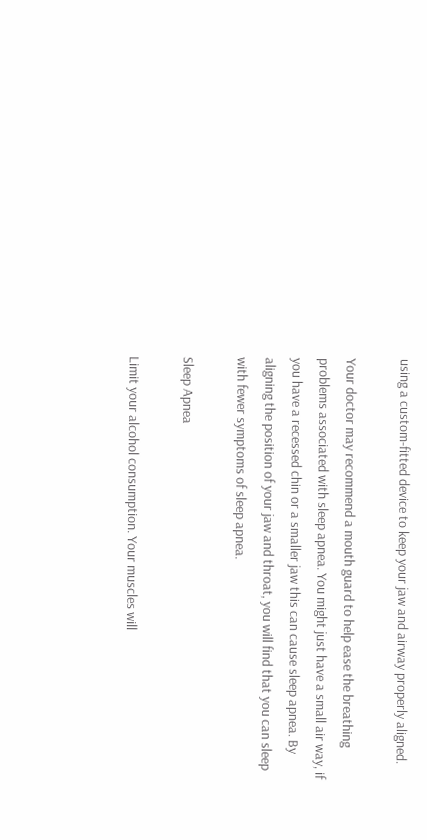using a custom-fitted device to keep your jaw and airway properly aligned.

Your doctor may recommend a mouth guard to help ease the breathing problems associated with sleep apnea. You might just have a small air way, if you have a recessed chin or a smaller jaw this can cause sleep apnea. By aligning the position of your jaw and throat, you will find that you can sleep with fewer symptoms of sleep apnea.

Sleep Apnea

Limit your alcohol consumption. Your muscles will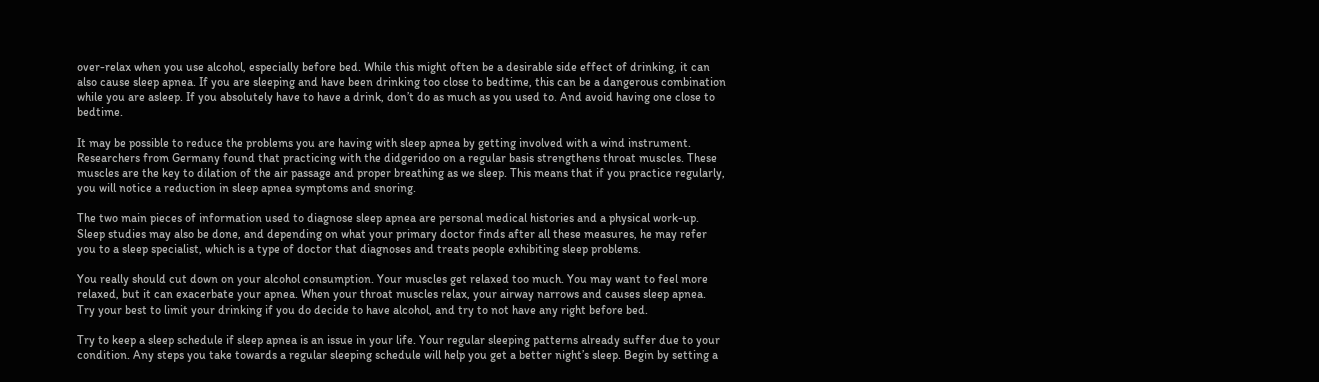over-relax when you use alcohol, especially before bed. While this might often be a desirable side effect of drinking, it can also cause sleep apnea. If you are sleeping and have been drinking too close to bedtime, this can be a dangerous combination while you are asleep. If you absolutely have to have a drink, don’t do as much as you used to. And avoid having one close to bedtime.

It may be possible to reduce the problems you are having with sleep apnea by getting involved with a wind instrument. Researchers from Germany found that practicing with the didgeridoo on a regular basis strengthens throat muscles. These muscles are the key to dilation of the air passage and proper breathing as we sleep. This means that if you practice regularly, you will notice a reduction in sleep apnea symptoms and snoring.

The two main pieces of information used to diagnose sleep apnea are personal medical histories and a physical work-up. Sleep studies may also be done, and depending on what your primary doctor finds after all these measures, he may refer you to a sleep specialist, which is a type of doctor that diagnoses and treats people exhibiting sleep problems.

You really should cut down on your alcohol consumption. Your muscles get relaxed too much. You may want to feel more relaxed, but it can exacerbate your apnea. When your throat muscles relax, your airway narrows and causes sleep apnea. Try your best to limit your drinking if you do decide to have alcohol, and try to not have any right before bed.

Try to keep a sleep schedule if sleep apnea is an issue in your life. Your regular sleeping patterns already suffer due to your condition. Any steps you take towards a regular sleeping schedule will help you get a better night’s sleep. Begin by setting a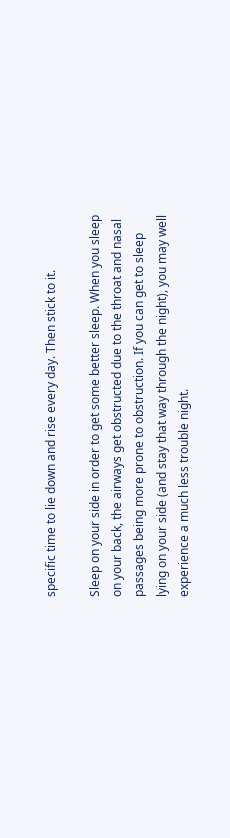specific time to lie down and rise every day. Then stick to it.

Sleep on your side in order to get some better sleep. When you sleep on your back, the airways get obstructed due to the throat and nasal passages being more prone to obstruction. If you can get to sleep lying on your side (and stay that way through the night), you may well experience a much less trouble night.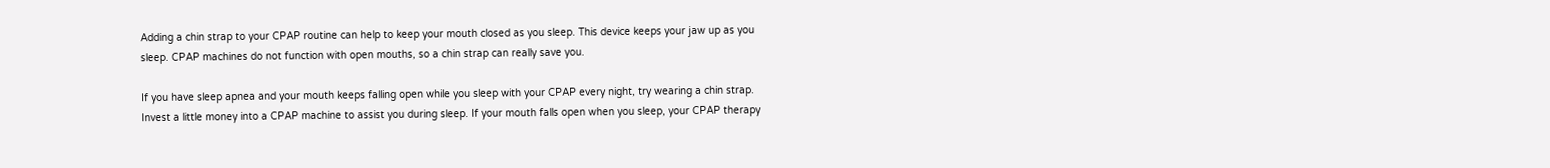Adding a chin strap to your CPAP routine can help to keep your mouth closed as you sleep. This device keeps your jaw up as you sleep. CPAP machines do not function with open mouths, so a chin strap can really save you.

If you have sleep apnea and your mouth keeps falling open while you sleep with your CPAP every night, try wearing a chin strap. Invest a little money into a CPAP machine to assist you during sleep. If your mouth falls open when you sleep, your CPAP therapy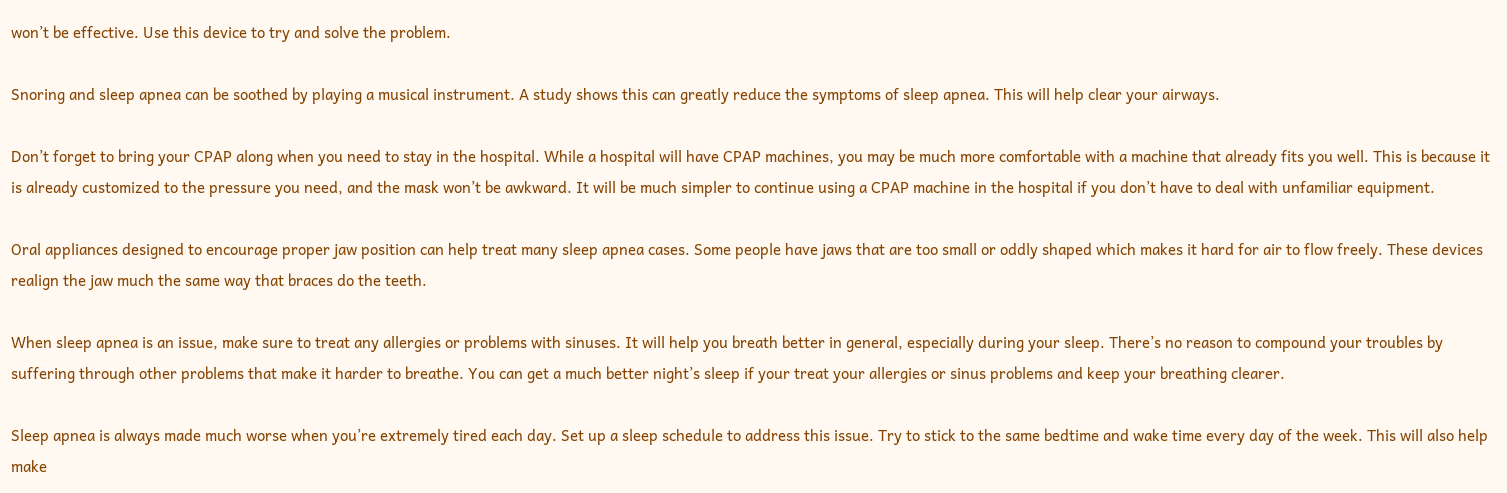won’t be effective. Use this device to try and solve the problem.

Snoring and sleep apnea can be soothed by playing a musical instrument. A study shows this can greatly reduce the symptoms of sleep apnea. This will help clear your airways.

Don’t forget to bring your CPAP along when you need to stay in the hospital. While a hospital will have CPAP machines, you may be much more comfortable with a machine that already fits you well. This is because it is already customized to the pressure you need, and the mask won’t be awkward. It will be much simpler to continue using a CPAP machine in the hospital if you don’t have to deal with unfamiliar equipment.

Oral appliances designed to encourage proper jaw position can help treat many sleep apnea cases. Some people have jaws that are too small or oddly shaped which makes it hard for air to flow freely. These devices realign the jaw much the same way that braces do the teeth.

When sleep apnea is an issue, make sure to treat any allergies or problems with sinuses. It will help you breath better in general, especially during your sleep. There’s no reason to compound your troubles by suffering through other problems that make it harder to breathe. You can get a much better night’s sleep if your treat your allergies or sinus problems and keep your breathing clearer.

Sleep apnea is always made much worse when you’re extremely tired each day. Set up a sleep schedule to address this issue. Try to stick to the same bedtime and wake time every day of the week. This will also help make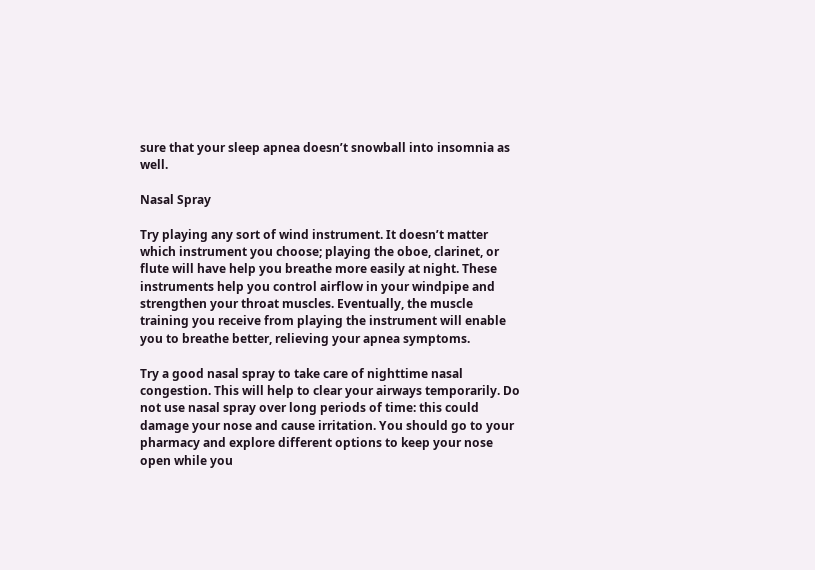sure that your sleep apnea doesn’t snowball into insomnia as well.

Nasal Spray

Try playing any sort of wind instrument. It doesn’t matter which instrument you choose; playing the oboe, clarinet, or flute will have help you breathe more easily at night. These instruments help you control airflow in your windpipe and strengthen your throat muscles. Eventually, the muscle training you receive from playing the instrument will enable you to breathe better, relieving your apnea symptoms.

Try a good nasal spray to take care of nighttime nasal congestion. This will help to clear your airways temporarily. Do not use nasal spray over long periods of time: this could damage your nose and cause irritation. You should go to your pharmacy and explore different options to keep your nose open while you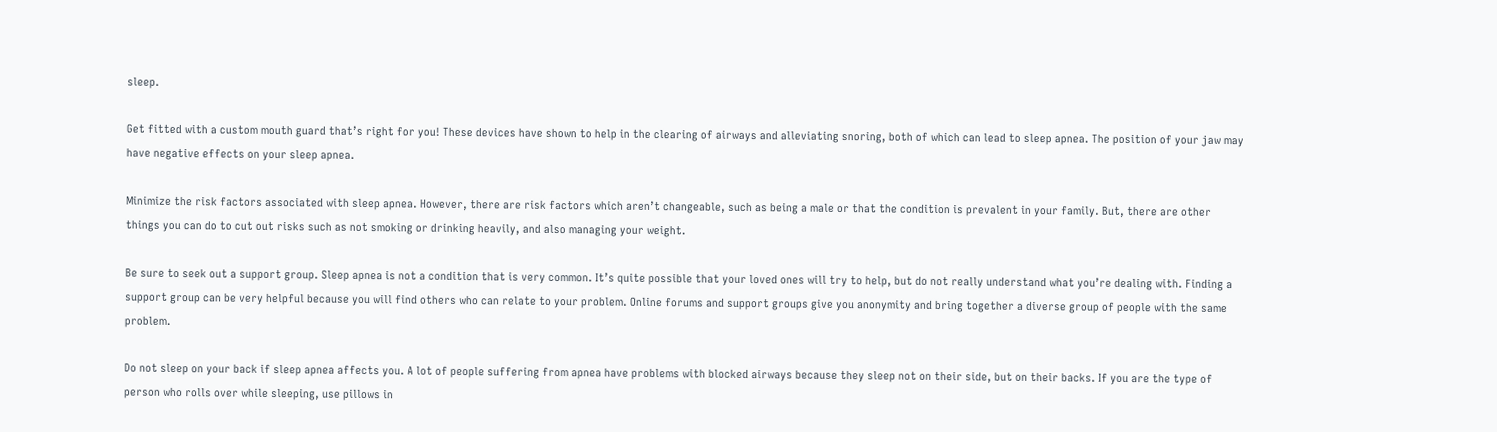sleep.

Get fitted with a custom mouth guard that’s right for you! These devices have shown to help in the clearing of airways and alleviating snoring, both of which can lead to sleep apnea. The position of your jaw may have negative effects on your sleep apnea.

Minimize the risk factors associated with sleep apnea. However, there are risk factors which aren’t changeable, such as being a male or that the condition is prevalent in your family. But, there are other things you can do to cut out risks such as not smoking or drinking heavily, and also managing your weight.

Be sure to seek out a support group. Sleep apnea is not a condition that is very common. It’s quite possible that your loved ones will try to help, but do not really understand what you’re dealing with. Finding a support group can be very helpful because you will find others who can relate to your problem. Online forums and support groups give you anonymity and bring together a diverse group of people with the same problem.

Do not sleep on your back if sleep apnea affects you. A lot of people suffering from apnea have problems with blocked airways because they sleep not on their side, but on their backs. If you are the type of person who rolls over while sleeping, use pillows in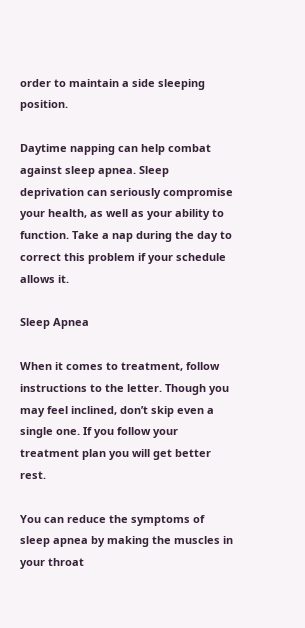order to maintain a side sleeping position.

Daytime napping can help combat against sleep apnea. Sleep deprivation can seriously compromise your health, as well as your ability to function. Take a nap during the day to correct this problem if your schedule allows it.

Sleep Apnea

When it comes to treatment, follow instructions to the letter. Though you may feel inclined, don’t skip even a single one. If you follow your treatment plan you will get better rest.

You can reduce the symptoms of sleep apnea by making the muscles in your throat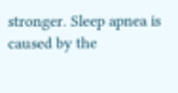stronger. Sleep apnea is caused by the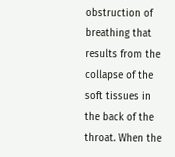obstruction of breathing that results from the collapse of the soft tissues in the back of the throat. When the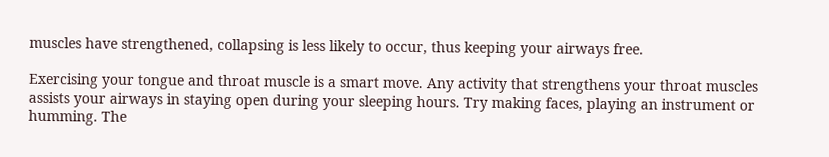muscles have strengthened, collapsing is less likely to occur, thus keeping your airways free.

Exercising your tongue and throat muscle is a smart move. Any activity that strengthens your throat muscles assists your airways in staying open during your sleeping hours. Try making faces, playing an instrument or humming. The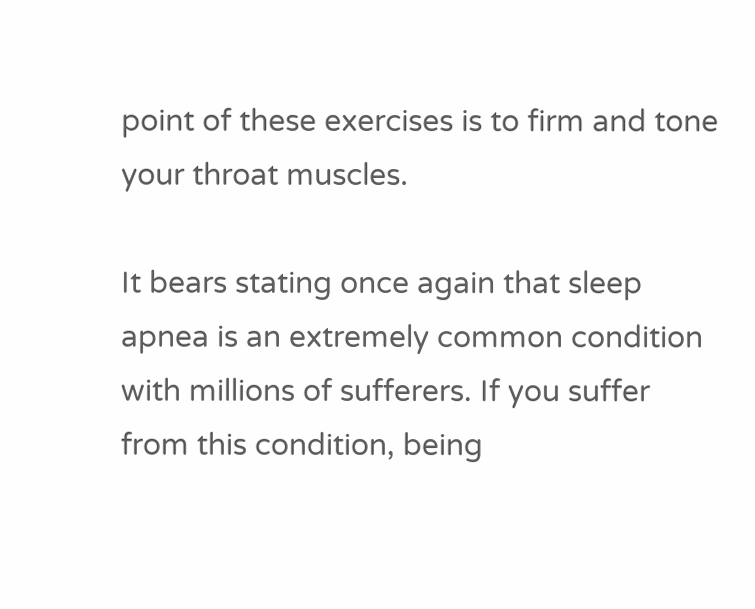point of these exercises is to firm and tone your throat muscles.

It bears stating once again that sleep apnea is an extremely common condition with millions of sufferers. If you suffer from this condition, being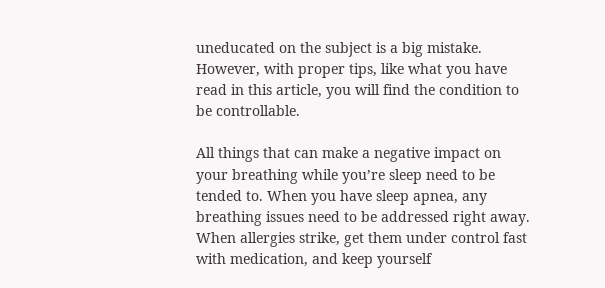uneducated on the subject is a big mistake. However, with proper tips, like what you have read in this article, you will find the condition to be controllable.

All things that can make a negative impact on your breathing while you’re sleep need to be tended to. When you have sleep apnea, any breathing issues need to be addressed right away. When allergies strike, get them under control fast with medication, and keep yourself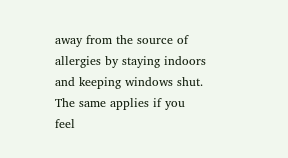away from the source of allergies by staying indoors and keeping windows shut. The same applies if you feel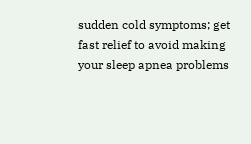sudden cold symptoms; get fast relief to avoid making your sleep apnea problems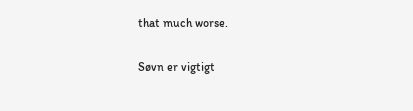that much worse.

Søvn er vigtigt